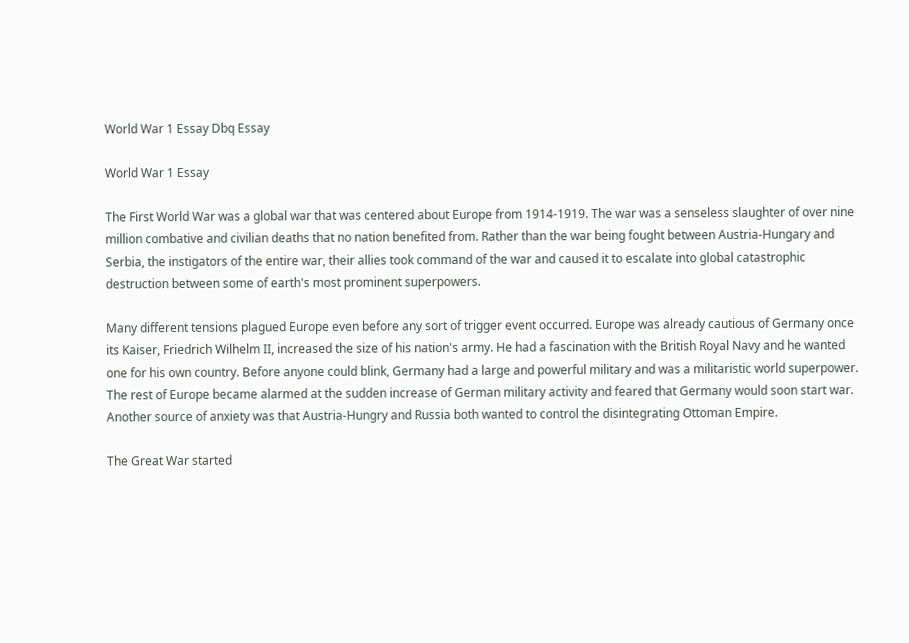World War 1 Essay Dbq Essay

World War 1 Essay

The First World War was a global war that was centered about Europe from 1914-1919. The war was a senseless slaughter of over nine million combative and civilian deaths that no nation benefited from. Rather than the war being fought between Austria-Hungary and Serbia, the instigators of the entire war, their allies took command of the war and caused it to escalate into global catastrophic destruction between some of earth's most prominent superpowers.

Many different tensions plagued Europe even before any sort of trigger event occurred. Europe was already cautious of Germany once its Kaiser, Friedrich Wilhelm II, increased the size of his nation's army. He had a fascination with the British Royal Navy and he wanted one for his own country. Before anyone could blink, Germany had a large and powerful military and was a militaristic world superpower. The rest of Europe became alarmed at the sudden increase of German military activity and feared that Germany would soon start war. Another source of anxiety was that Austria-Hungry and Russia both wanted to control the disintegrating Ottoman Empire.

The Great War started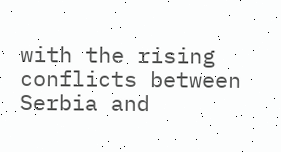with the rising conflicts between Serbia and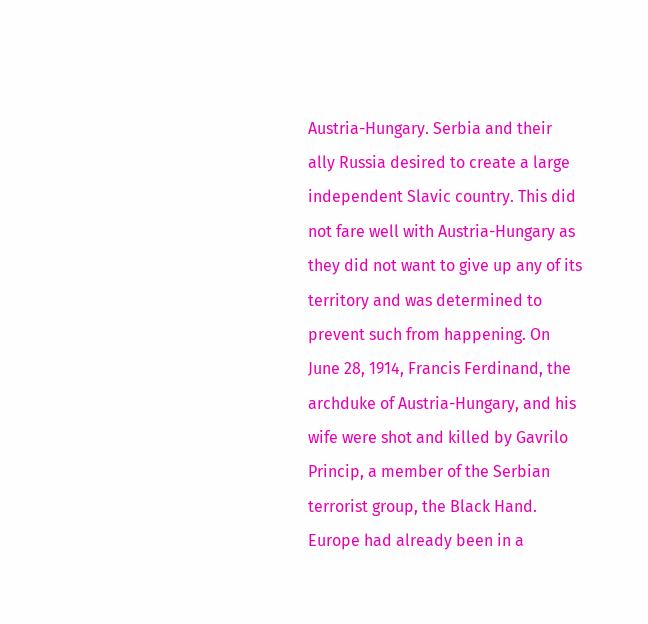Austria-Hungary. Serbia and their ally Russia desired to create a large independent Slavic country. This did not fare well with Austria-Hungary as they did not want to give up any of its territory and was determined to prevent such from happening. On June 28, 1914, Francis Ferdinand, the archduke of Austria-Hungary, and his wife were shot and killed by Gavrilo Princip, a member of the Serbian terrorist group, the Black Hand. Europe had already been in a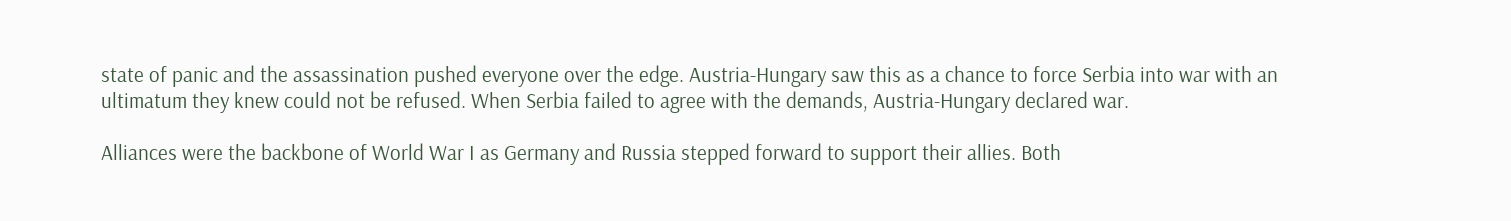state of panic and the assassination pushed everyone over the edge. Austria-Hungary saw this as a chance to force Serbia into war with an ultimatum they knew could not be refused. When Serbia failed to agree with the demands, Austria-Hungary declared war.

Alliances were the backbone of World War I as Germany and Russia stepped forward to support their allies. Both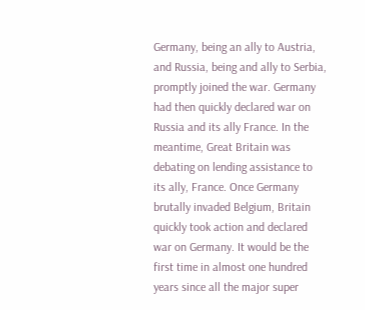Germany, being an ally to Austria, and Russia, being and ally to Serbia, promptly joined the war. Germany had then quickly declared war on Russia and its ally France. In the meantime, Great Britain was debating on lending assistance to its ally, France. Once Germany brutally invaded Belgium, Britain quickly took action and declared war on Germany. It would be the first time in almost one hundred years since all the major super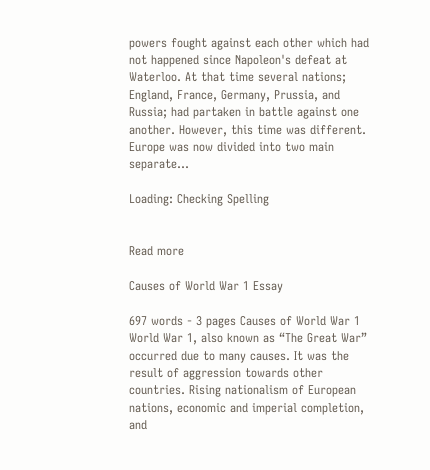powers fought against each other which had not happened since Napoleon's defeat at Waterloo. At that time several nations; England, France, Germany, Prussia, and Russia; had partaken in battle against one another. However, this time was different. Europe was now divided into two main separate...

Loading: Checking Spelling


Read more

Causes of World War 1 Essay

697 words - 3 pages Causes of World War 1 World War 1, also known as “The Great War” occurred due to many causes. It was the result of aggression towards other countries. Rising nationalism of European nations, economic and imperial completion, and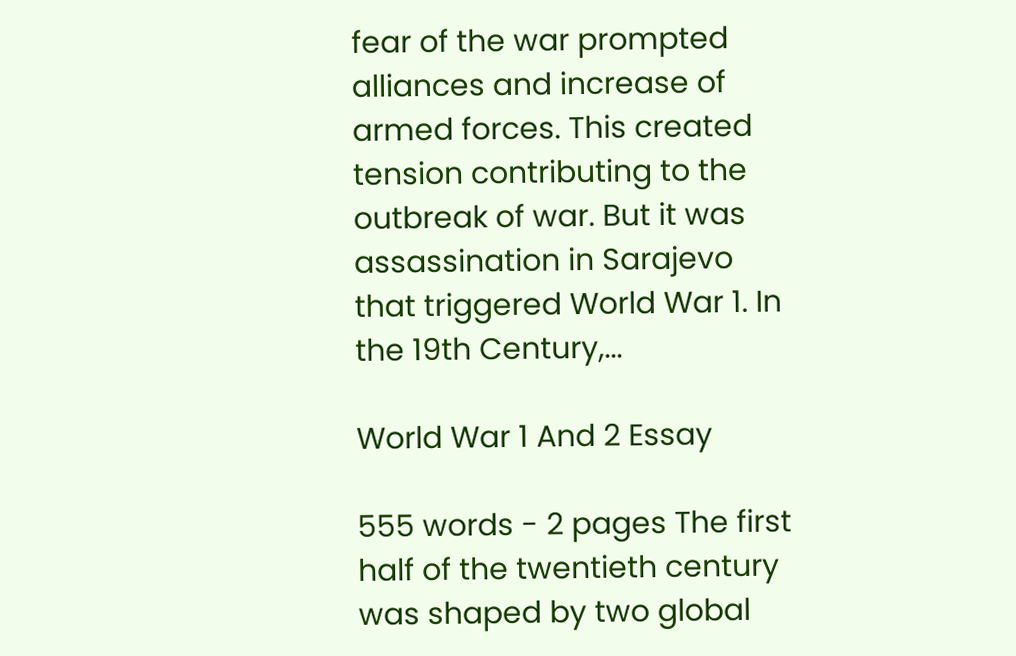fear of the war prompted alliances and increase of armed forces. This created tension contributing to the outbreak of war. But it was assassination in Sarajevo that triggered World War 1. In the 19th Century,...

World War 1 And 2 Essay

555 words - 2 pages The first half of the twentieth century was shaped by two global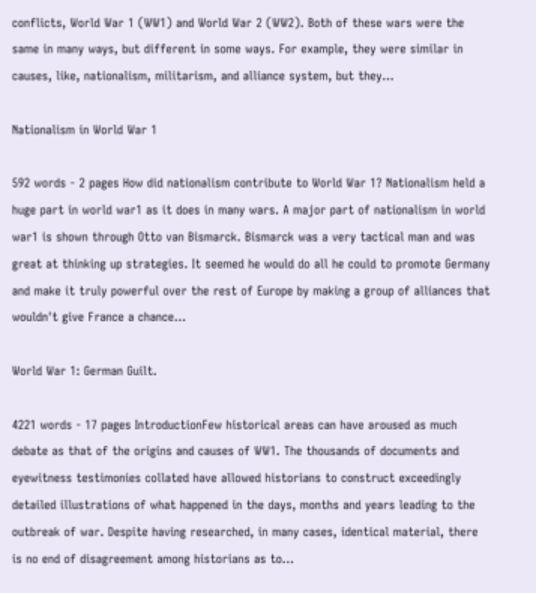conflicts, World War 1 (WW1) and World War 2 (WW2). Both of these wars were the same in many ways, but different in some ways. For example, they were similar in causes, like, nationalism, militarism, and alliance system, but they...

Nationalism in World War 1

592 words - 2 pages How did nationalism contribute to World War 1? Nationalism held a huge part in world war1 as it does in many wars. A major part of nationalism in world war1 is shown through Otto van Bismarck. Bismarck was a very tactical man and was great at thinking up strategies. It seemed he would do all he could to promote Germany and make it truly powerful over the rest of Europe by making a group of alliances that wouldn't give France a chance...

World War 1: German Guilt.

4221 words - 17 pages IntroductionFew historical areas can have aroused as much debate as that of the origins and causes of WW1. The thousands of documents and eyewitness testimonies collated have allowed historians to construct exceedingly detailed illustrations of what happened in the days, months and years leading to the outbreak of war. Despite having researched, in many cases, identical material, there is no end of disagreement among historians as to...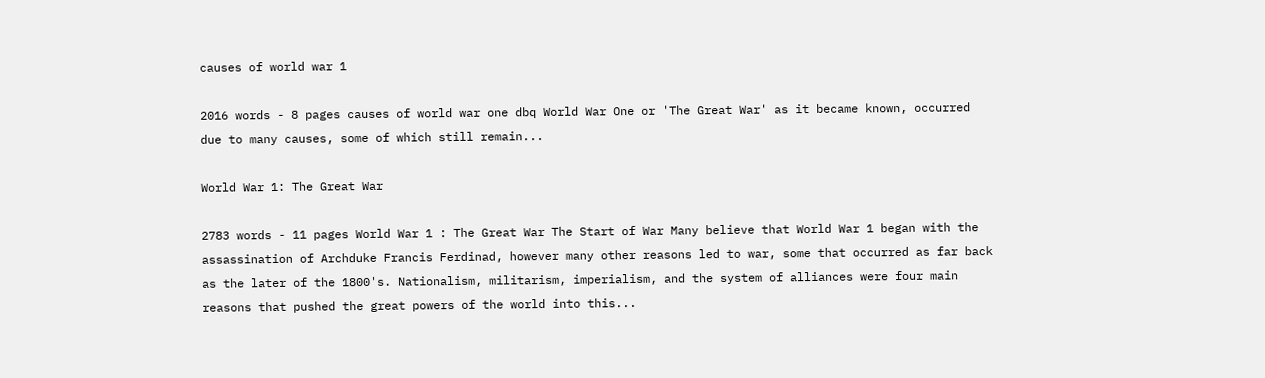causes of world war 1

2016 words - 8 pages causes of world war one dbq World War One or 'The Great War' as it became known, occurred due to many causes, some of which still remain...

World War 1: The Great War

2783 words - 11 pages World War 1 : The Great War The Start of War Many believe that World War 1 began with the assassination of Archduke Francis Ferdinad, however many other reasons led to war, some that occurred as far back as the later of the 1800's. Nationalism, militarism, imperialism, and the system of alliances were four main reasons that pushed the great powers of the world into this...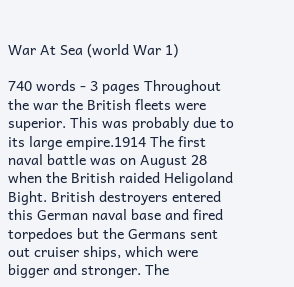War At Sea (world War 1)

740 words - 3 pages Throughout the war the British fleets were superior. This was probably due to its large empire.1914 The first naval battle was on August 28 when the British raided Heligoland Bight. British destroyers entered this German naval base and fired torpedoes but the Germans sent out cruiser ships, which were bigger and stronger. The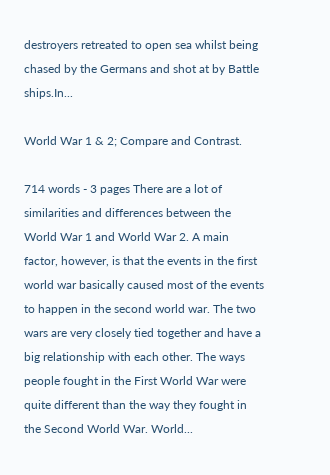destroyers retreated to open sea whilst being chased by the Germans and shot at by Battle ships.In...

World War 1 & 2; Compare and Contrast.

714 words - 3 pages There are a lot of similarities and differences between the World War 1 and World War 2. A main factor, however, is that the events in the first world war basically caused most of the events to happen in the second world war. The two wars are very closely tied together and have a big relationship with each other. The ways people fought in the First World War were quite different than the way they fought in the Second World War. World...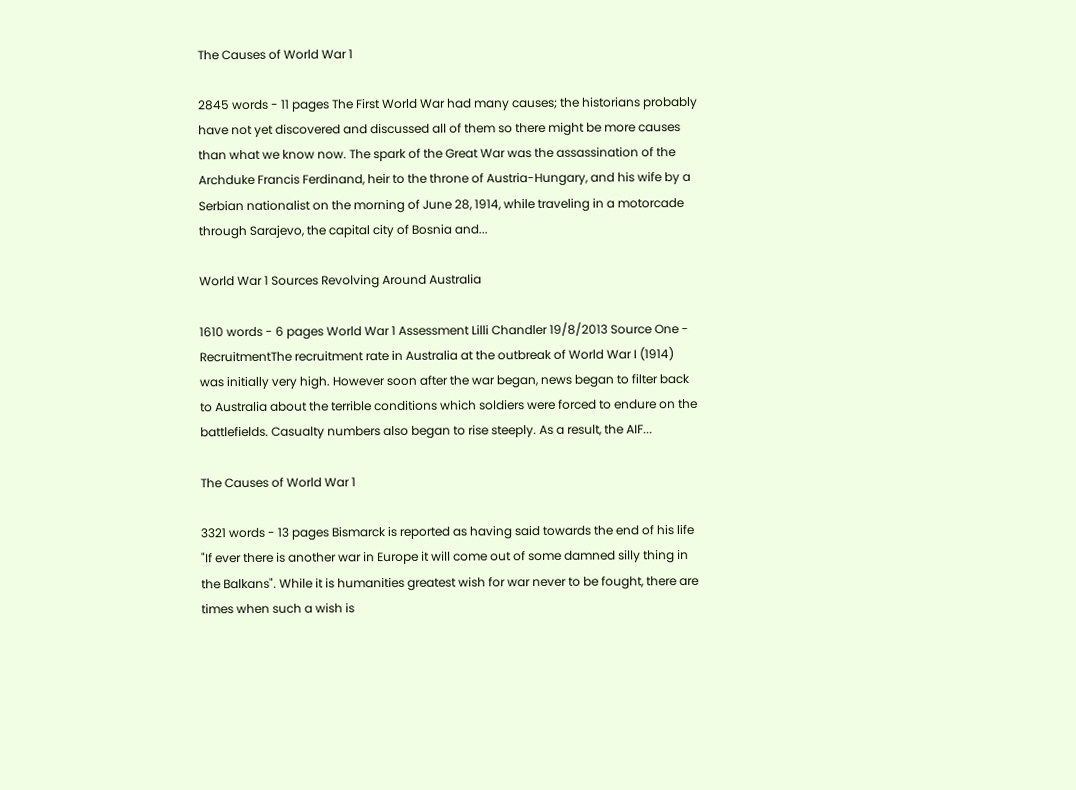The Causes of World War 1

2845 words - 11 pages The First World War had many causes; the historians probably have not yet discovered and discussed all of them so there might be more causes than what we know now. The spark of the Great War was the assassination of the Archduke Francis Ferdinand, heir to the throne of Austria-Hungary, and his wife by a Serbian nationalist on the morning of June 28, 1914, while traveling in a motorcade through Sarajevo, the capital city of Bosnia and...

World War 1 Sources Revolving Around Australia

1610 words - 6 pages World War 1 Assessment Lilli Chandler 19/8/2013 Source One - RecruitmentThe recruitment rate in Australia at the outbreak of World War I (1914) was initially very high. However soon after the war began, news began to filter back to Australia about the terrible conditions which soldiers were forced to endure on the battlefields. Casualty numbers also began to rise steeply. As a result, the AIF...

The Causes of World War 1

3321 words - 13 pages Bismarck is reported as having said towards the end of his life "If ever there is another war in Europe it will come out of some damned silly thing in the Balkans". While it is humanities greatest wish for war never to be fought, there are times when such a wish is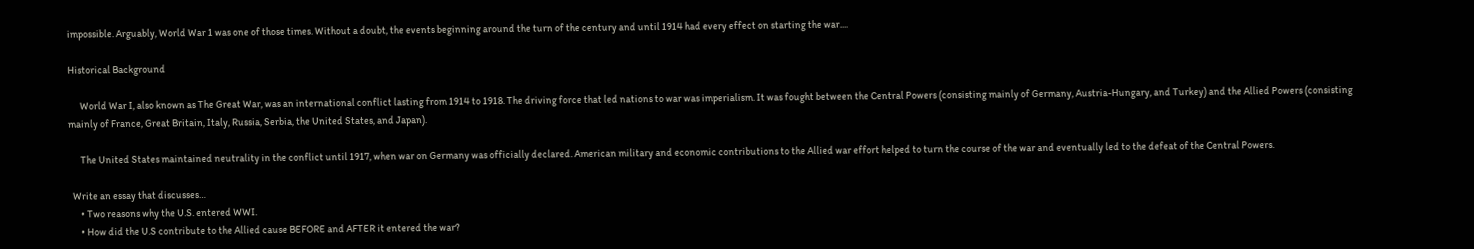impossible. Arguably, World War 1 was one of those times. Without a doubt, the events beginning around the turn of the century and until 1914 had every effect on starting the war....

Historical Background

      World War I, also known as The Great War, was an international conflict lasting from 1914 to 1918. The driving force that led nations to war was imperialism. It was fought between the Central Powers (consisting mainly of Germany, Austria-Hungary, and Turkey) and the Allied Powers (consisting mainly of France, Great Britain, Italy, Russia, Serbia, the United States, and Japan).

      The United States maintained neutrality in the conflict until 1917, when war on Germany was officially declared. American military and economic contributions to the Allied war effort helped to turn the course of the war and eventually led to the defeat of the Central Powers.

  Write an essay that discusses…
      • Two reasons why the U.S. entered WWI.
      • How did the U.S contribute to the Allied cause BEFORE and AFTER it entered the war?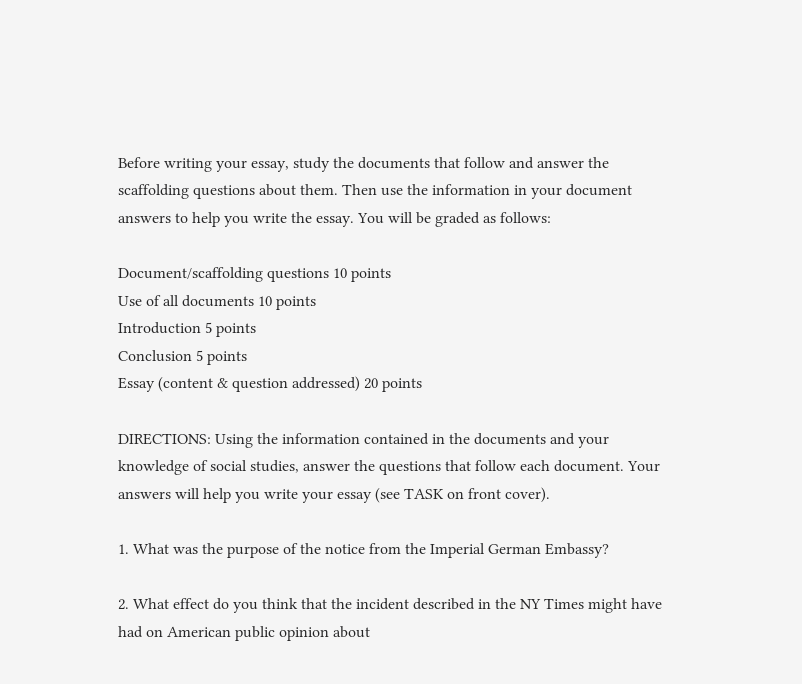Before writing your essay, study the documents that follow and answer the scaffolding questions about them. Then use the information in your document answers to help you write the essay. You will be graded as follows:

Document/scaffolding questions 10 points
Use of all documents 10 points
Introduction 5 points
Conclusion 5 points
Essay (content & question addressed) 20 points

DIRECTIONS: Using the information contained in the documents and your knowledge of social studies, answer the questions that follow each document. Your answers will help you write your essay (see TASK on front cover).

1. What was the purpose of the notice from the Imperial German Embassy?

2. What effect do you think that the incident described in the NY Times might have had on American public opinion about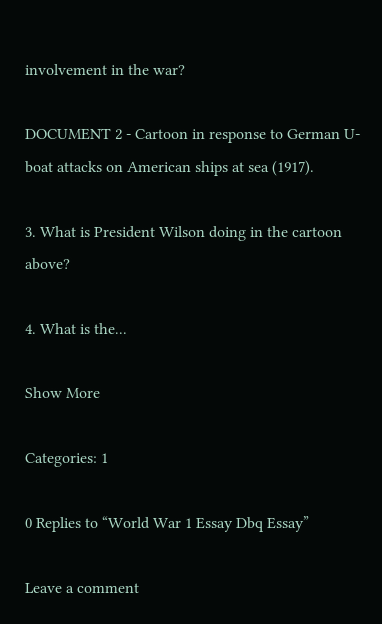involvement in the war?

DOCUMENT 2 - Cartoon in response to German U-boat attacks on American ships at sea (1917).

3. What is President Wilson doing in the cartoon above?

4. What is the...

Show More

Categories: 1

0 Replies to “World War 1 Essay Dbq Essay”

Leave a comment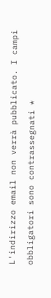L'indirizzo email non verrà pubblicato. I campi obbligatori sono contrassegnati *